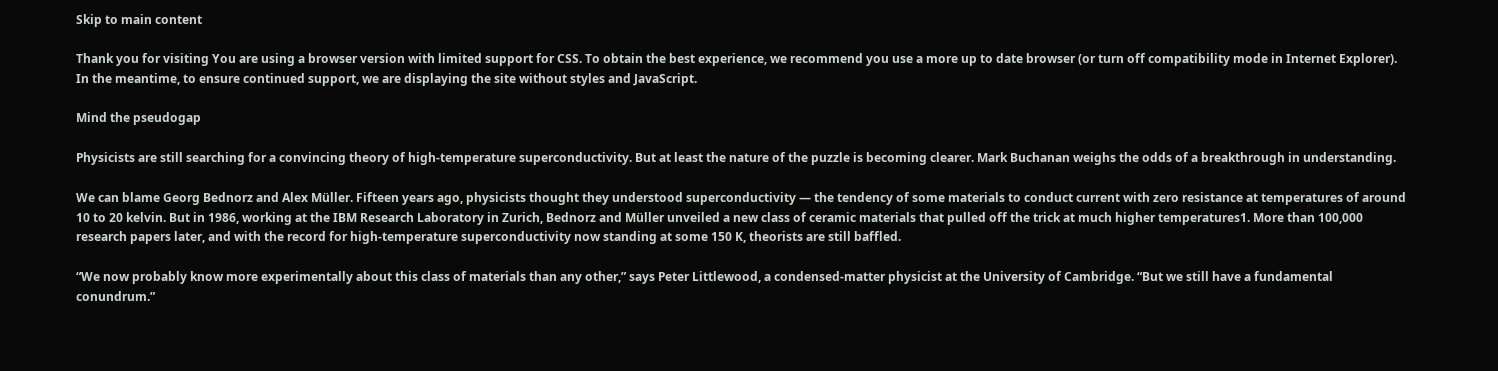Skip to main content

Thank you for visiting You are using a browser version with limited support for CSS. To obtain the best experience, we recommend you use a more up to date browser (or turn off compatibility mode in Internet Explorer). In the meantime, to ensure continued support, we are displaying the site without styles and JavaScript.

Mind the pseudogap

Physicists are still searching for a convincing theory of high-temperature superconductivity. But at least the nature of the puzzle is becoming clearer. Mark Buchanan weighs the odds of a breakthrough in understanding.

We can blame Georg Bednorz and Alex Müller. Fifteen years ago, physicists thought they understood superconductivity — the tendency of some materials to conduct current with zero resistance at temperatures of around 10 to 20 kelvin. But in 1986, working at the IBM Research Laboratory in Zurich, Bednorz and Müller unveiled a new class of ceramic materials that pulled off the trick at much higher temperatures1. More than 100,000 research papers later, and with the record for high-temperature superconductivity now standing at some 150 K, theorists are still baffled.

“We now probably know more experimentally about this class of materials than any other,” says Peter Littlewood, a condensed-matter physicist at the University of Cambridge. “But we still have a fundamental conundrum.”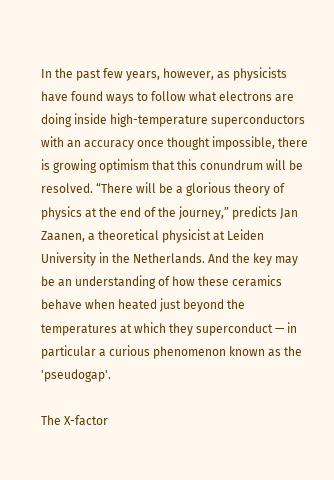In the past few years, however, as physicists have found ways to follow what electrons are doing inside high-temperature superconductors with an accuracy once thought impossible, there is growing optimism that this conundrum will be resolved. “There will be a glorious theory of physics at the end of the journey,” predicts Jan Zaanen, a theoretical physicist at Leiden University in the Netherlands. And the key may be an understanding of how these ceramics behave when heated just beyond the temperatures at which they superconduct — in particular a curious phenomenon known as the 'pseudogap'.

The X-factor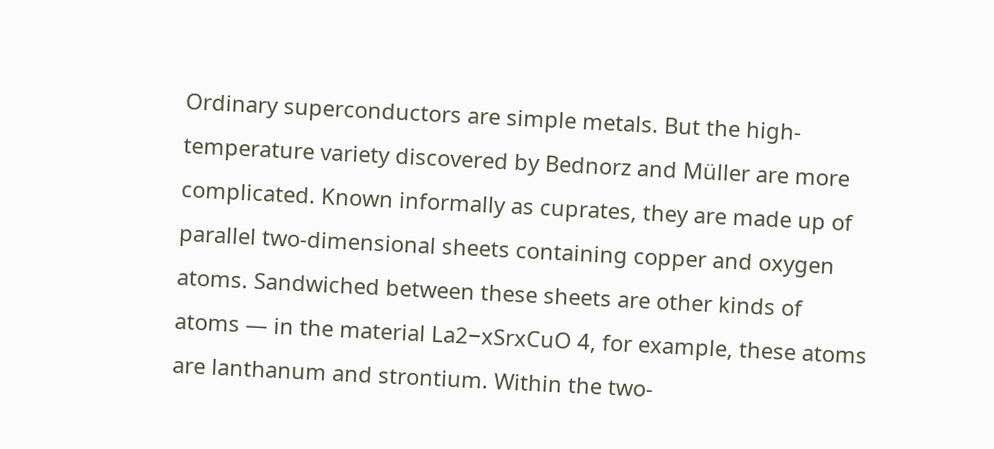Ordinary superconductors are simple metals. But the high-temperature variety discovered by Bednorz and Müller are more complicated. Known informally as cuprates, they are made up of parallel two-dimensional sheets containing copper and oxygen atoms. Sandwiched between these sheets are other kinds of atoms — in the material La2−xSrxCuO 4, for example, these atoms are lanthanum and strontium. Within the two-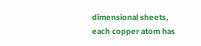dimensional sheets, each copper atom has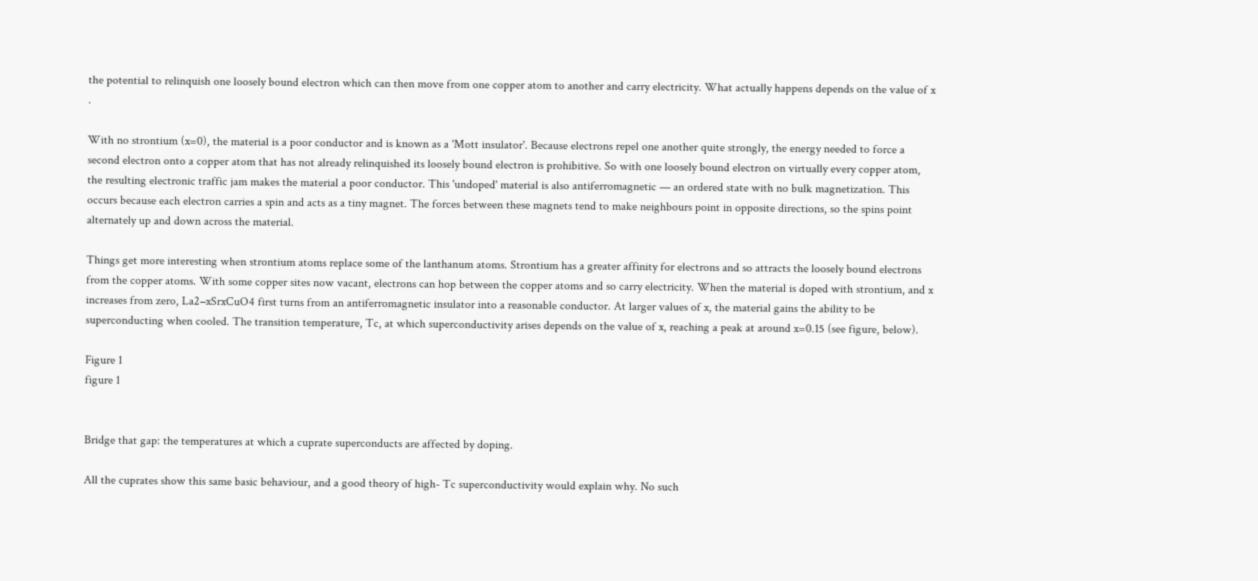the potential to relinquish one loosely bound electron which can then move from one copper atom to another and carry electricity. What actually happens depends on the value of x .

With no strontium (x=0), the material is a poor conductor and is known as a 'Mott insulator'. Because electrons repel one another quite strongly, the energy needed to force a second electron onto a copper atom that has not already relinquished its loosely bound electron is prohibitive. So with one loosely bound electron on virtually every copper atom, the resulting electronic traffic jam makes the material a poor conductor. This 'undoped' material is also antiferromagnetic — an ordered state with no bulk magnetization. This occurs because each electron carries a spin and acts as a tiny magnet. The forces between these magnets tend to make neighbours point in opposite directions, so the spins point alternately up and down across the material.

Things get more interesting when strontium atoms replace some of the lanthanum atoms. Strontium has a greater affinity for electrons and so attracts the loosely bound electrons from the copper atoms. With some copper sites now vacant, electrons can hop between the copper atoms and so carry electricity. When the material is doped with strontium, and x increases from zero, La2−xSrxCuO4 first turns from an antiferromagnetic insulator into a reasonable conductor. At larger values of x, the material gains the ability to be superconducting when cooled. The transition temperature, Tc, at which superconductivity arises depends on the value of x, reaching a peak at around x=0.15 (see figure, below).

Figure 1
figure 1


Bridge that gap: the temperatures at which a cuprate superconducts are affected by doping.

All the cuprates show this same basic behaviour, and a good theory of high- Tc superconductivity would explain why. No such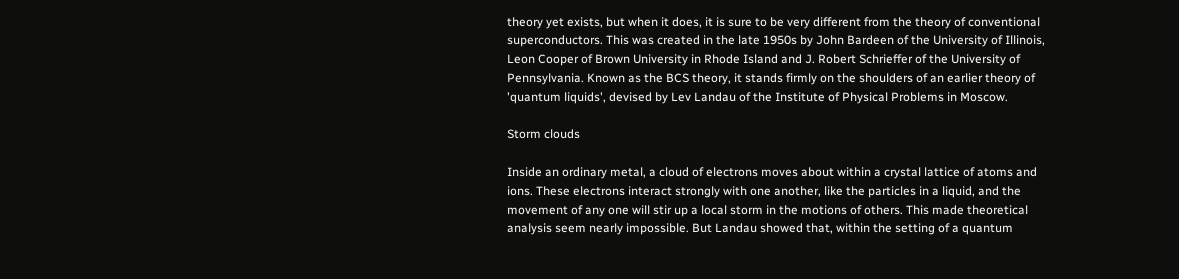theory yet exists, but when it does, it is sure to be very different from the theory of conventional superconductors. This was created in the late 1950s by John Bardeen of the University of Illinois, Leon Cooper of Brown University in Rhode Island and J. Robert Schrieffer of the University of Pennsylvania. Known as the BCS theory, it stands firmly on the shoulders of an earlier theory of 'quantum liquids', devised by Lev Landau of the Institute of Physical Problems in Moscow.

Storm clouds

Inside an ordinary metal, a cloud of electrons moves about within a crystal lattice of atoms and ions. These electrons interact strongly with one another, like the particles in a liquid, and the movement of any one will stir up a local storm in the motions of others. This made theoretical analysis seem nearly impossible. But Landau showed that, within the setting of a quantum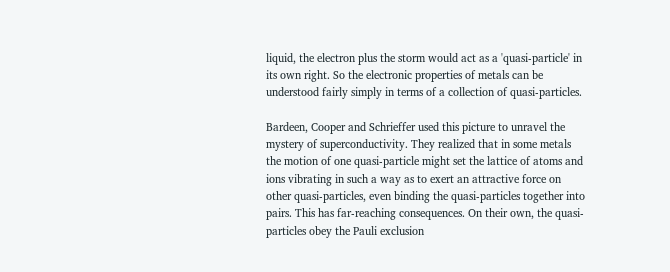liquid, the electron plus the storm would act as a 'quasi-particle' in its own right. So the electronic properties of metals can be understood fairly simply in terms of a collection of quasi-particles.

Bardeen, Cooper and Schrieffer used this picture to unravel the mystery of superconductivity. They realized that in some metals the motion of one quasi-particle might set the lattice of atoms and ions vibrating in such a way as to exert an attractive force on other quasi-particles, even binding the quasi-particles together into pairs. This has far-reaching consequences. On their own, the quasi-particles obey the Pauli exclusion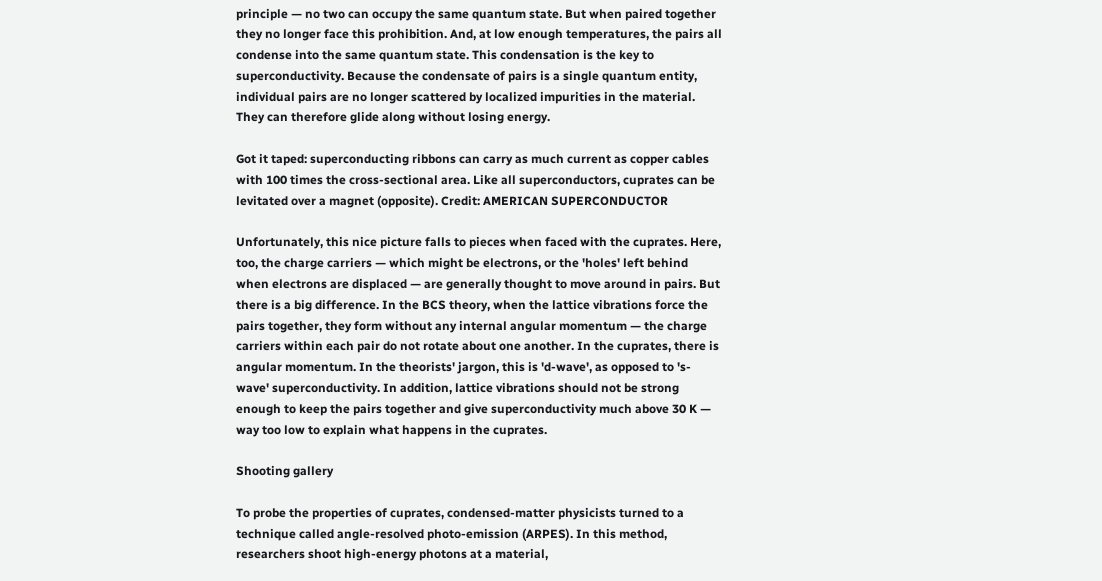principle — no two can occupy the same quantum state. But when paired together they no longer face this prohibition. And, at low enough temperatures, the pairs all condense into the same quantum state. This condensation is the key to superconductivity. Because the condensate of pairs is a single quantum entity, individual pairs are no longer scattered by localized impurities in the material. They can therefore glide along without losing energy.

Got it taped: superconducting ribbons can carry as much current as copper cables with 100 times the cross-sectional area. Like all superconductors, cuprates can be levitated over a magnet (opposite). Credit: AMERICAN SUPERCONDUCTOR

Unfortunately, this nice picture falls to pieces when faced with the cuprates. Here, too, the charge carriers — which might be electrons, or the 'holes' left behind when electrons are displaced — are generally thought to move around in pairs. But there is a big difference. In the BCS theory, when the lattice vibrations force the pairs together, they form without any internal angular momentum — the charge carriers within each pair do not rotate about one another. In the cuprates, there is angular momentum. In the theorists' jargon, this is 'd-wave', as opposed to 's-wave' superconductivity. In addition, lattice vibrations should not be strong enough to keep the pairs together and give superconductivity much above 30 K — way too low to explain what happens in the cuprates.

Shooting gallery

To probe the properties of cuprates, condensed-matter physicists turned to a technique called angle-resolved photo-emission (ARPES). In this method, researchers shoot high-energy photons at a material,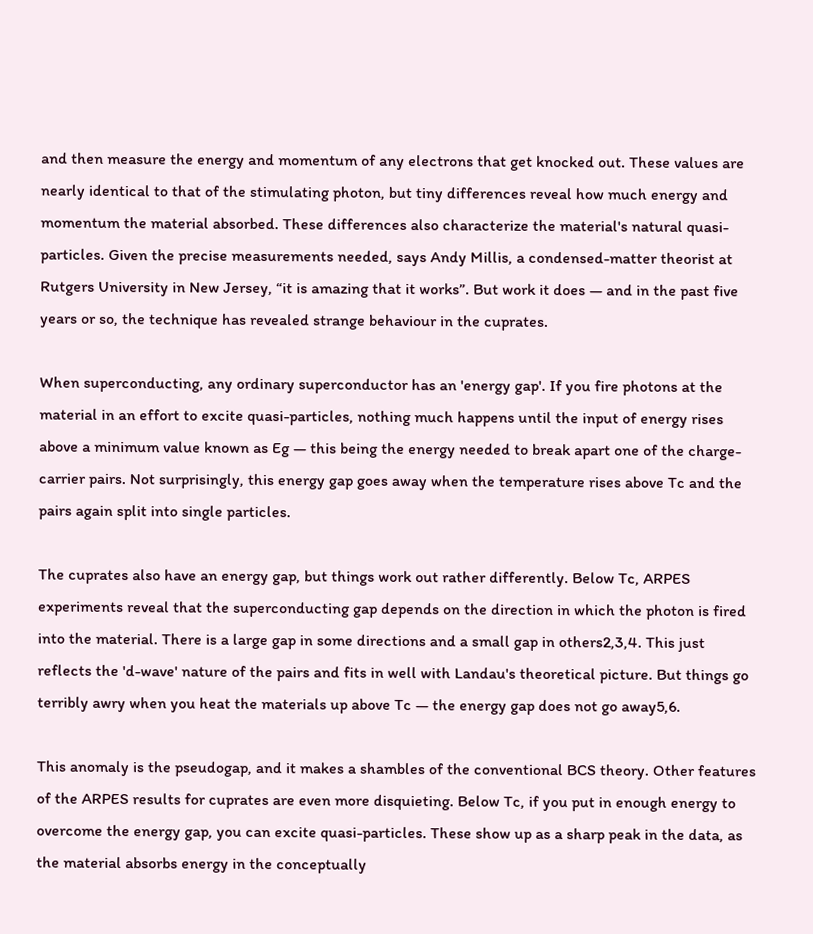and then measure the energy and momentum of any electrons that get knocked out. These values are nearly identical to that of the stimulating photon, but tiny differences reveal how much energy and momentum the material absorbed. These differences also characterize the material's natural quasi-particles. Given the precise measurements needed, says Andy Millis, a condensed-matter theorist at Rutgers University in New Jersey, “it is amazing that it works”. But work it does — and in the past five years or so, the technique has revealed strange behaviour in the cuprates.

When superconducting, any ordinary superconductor has an 'energy gap'. If you fire photons at the material in an effort to excite quasi-particles, nothing much happens until the input of energy rises above a minimum value known as Eg — this being the energy needed to break apart one of the charge-carrier pairs. Not surprisingly, this energy gap goes away when the temperature rises above Tc and the pairs again split into single particles.

The cuprates also have an energy gap, but things work out rather differently. Below Tc, ARPES experiments reveal that the superconducting gap depends on the direction in which the photon is fired into the material. There is a large gap in some directions and a small gap in others2,3,4. This just reflects the 'd-wave' nature of the pairs and fits in well with Landau's theoretical picture. But things go terribly awry when you heat the materials up above Tc — the energy gap does not go away5,6.

This anomaly is the pseudogap, and it makes a shambles of the conventional BCS theory. Other features of the ARPES results for cuprates are even more disquieting. Below Tc, if you put in enough energy to overcome the energy gap, you can excite quasi-particles. These show up as a sharp peak in the data, as the material absorbs energy in the conceptually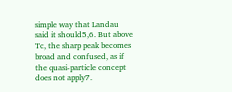simple way that Landau said it should5,6. But above Tc, the sharp peak becomes broad and confused, as if the quasi-particle concept does not apply7.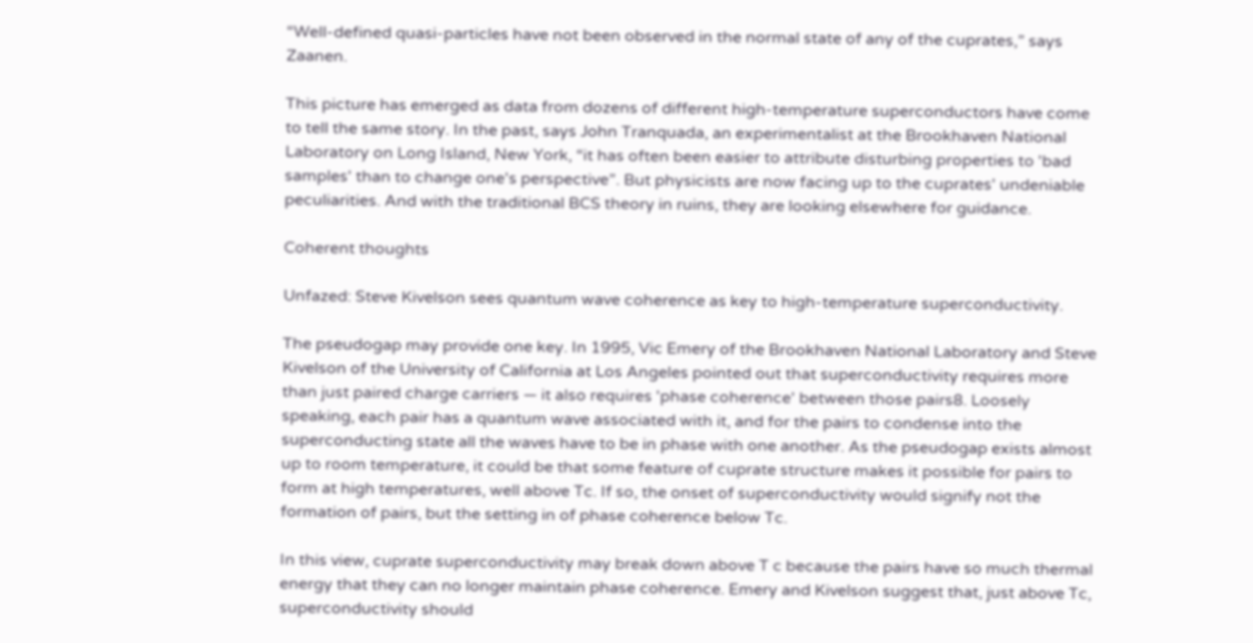“Well-defined quasi-particles have not been observed in the normal state of any of the cuprates,” says Zaanen.

This picture has emerged as data from dozens of different high-temperature superconductors have come to tell the same story. In the past, says John Tranquada, an experimentalist at the Brookhaven National Laboratory on Long Island, New York, “it has often been easier to attribute disturbing properties to 'bad samples' than to change one's perspective”. But physicists are now facing up to the cuprates' undeniable peculiarities. And with the traditional BCS theory in ruins, they are looking elsewhere for guidance.

Coherent thoughts

Unfazed: Steve Kivelson sees quantum wave coherence as key to high-temperature superconductivity.

The pseudogap may provide one key. In 1995, Vic Emery of the Brookhaven National Laboratory and Steve Kivelson of the University of California at Los Angeles pointed out that superconductivity requires more than just paired charge carriers — it also requires 'phase coherence' between those pairs8. Loosely speaking, each pair has a quantum wave associated with it, and for the pairs to condense into the superconducting state all the waves have to be in phase with one another. As the pseudogap exists almost up to room temperature, it could be that some feature of cuprate structure makes it possible for pairs to form at high temperatures, well above Tc. If so, the onset of superconductivity would signify not the formation of pairs, but the setting in of phase coherence below Tc.

In this view, cuprate superconductivity may break down above T c because the pairs have so much thermal energy that they can no longer maintain phase coherence. Emery and Kivelson suggest that, just above Tc, superconductivity should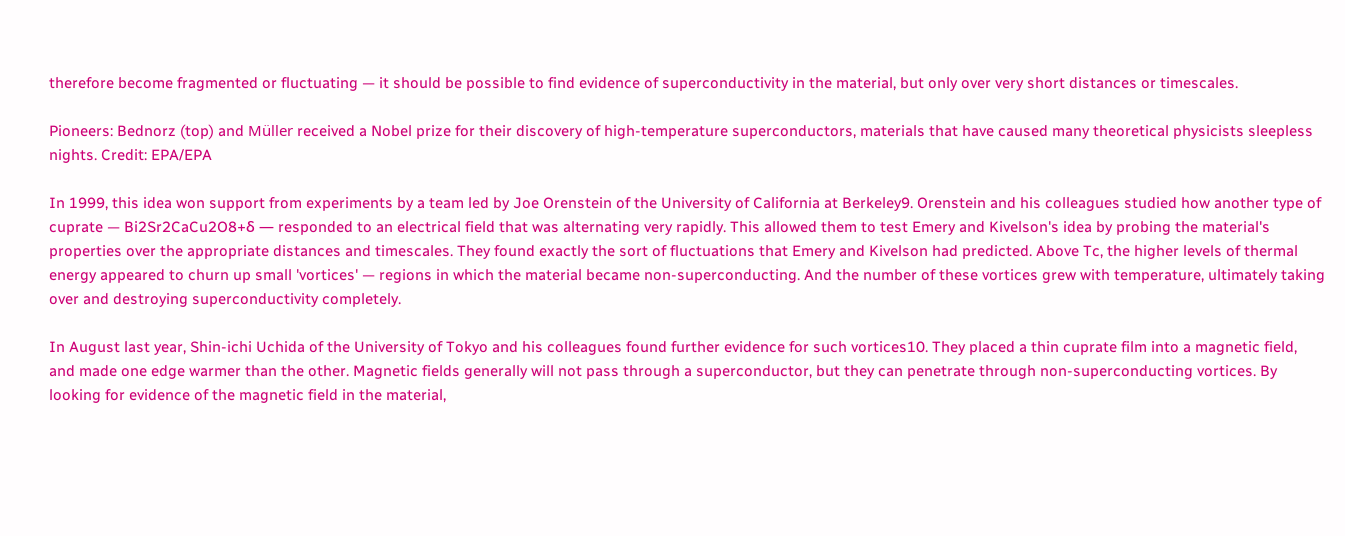therefore become fragmented or fluctuating — it should be possible to find evidence of superconductivity in the material, but only over very short distances or timescales.

Pioneers: Bednorz (top) and Müller received a Nobel prize for their discovery of high-temperature superconductors, materials that have caused many theoretical physicists sleepless nights. Credit: EPA/EPA

In 1999, this idea won support from experiments by a team led by Joe Orenstein of the University of California at Berkeley9. Orenstein and his colleagues studied how another type of cuprate — Bi2Sr2CaCu2O8+δ — responded to an electrical field that was alternating very rapidly. This allowed them to test Emery and Kivelson's idea by probing the material's properties over the appropriate distances and timescales. They found exactly the sort of fluctuations that Emery and Kivelson had predicted. Above Tc, the higher levels of thermal energy appeared to churn up small 'vortices' — regions in which the material became non-superconducting. And the number of these vortices grew with temperature, ultimately taking over and destroying superconductivity completely.

In August last year, Shin-ichi Uchida of the University of Tokyo and his colleagues found further evidence for such vortices10. They placed a thin cuprate film into a magnetic field, and made one edge warmer than the other. Magnetic fields generally will not pass through a superconductor, but they can penetrate through non-superconducting vortices. By looking for evidence of the magnetic field in the material,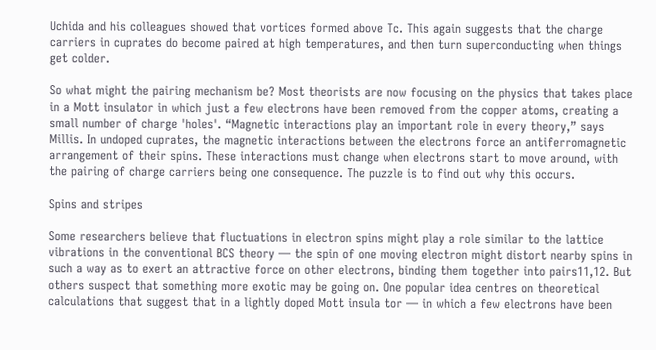Uchida and his colleagues showed that vortices formed above Tc. This again suggests that the charge carriers in cuprates do become paired at high temperatures, and then turn superconducting when things get colder.

So what might the pairing mechanism be? Most theorists are now focusing on the physics that takes place in a Mott insulator in which just a few electrons have been removed from the copper atoms, creating a small number of charge 'holes'. “Magnetic interactions play an important role in every theory,” says Millis. In undoped cuprates, the magnetic interactions between the electrons force an antiferromagnetic arrangement of their spins. These interactions must change when electrons start to move around, with the pairing of charge carriers being one consequence. The puzzle is to find out why this occurs.

Spins and stripes

Some researchers believe that fluctuations in electron spins might play a role similar to the lattice vibrations in the conventional BCS theory — the spin of one moving electron might distort nearby spins in such a way as to exert an attractive force on other electrons, binding them together into pairs11,12. But others suspect that something more exotic may be going on. One popular idea centres on theoretical calculations that suggest that in a lightly doped Mott insula tor — in which a few electrons have been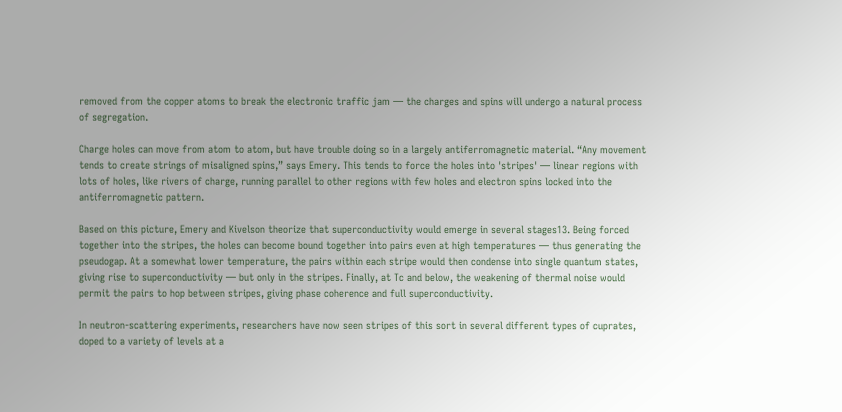removed from the copper atoms to break the electronic traffic jam — the charges and spins will undergo a natural process of segregation.

Charge holes can move from atom to atom, but have trouble doing so in a largely antiferromagnetic material. “Any movement tends to create strings of misaligned spins,” says Emery. This tends to force the holes into 'stripes' — linear regions with lots of holes, like rivers of charge, running parallel to other regions with few holes and electron spins locked into the antiferromagnetic pattern.

Based on this picture, Emery and Kivelson theorize that superconductivity would emerge in several stages13. Being forced together into the stripes, the holes can become bound together into pairs even at high temperatures — thus generating the pseudogap. At a somewhat lower temperature, the pairs within each stripe would then condense into single quantum states, giving rise to superconductivity — but only in the stripes. Finally, at Tc and below, the weakening of thermal noise would permit the pairs to hop between stripes, giving phase coherence and full superconductivity.

In neutron-scattering experiments, researchers have now seen stripes of this sort in several different types of cuprates, doped to a variety of levels at a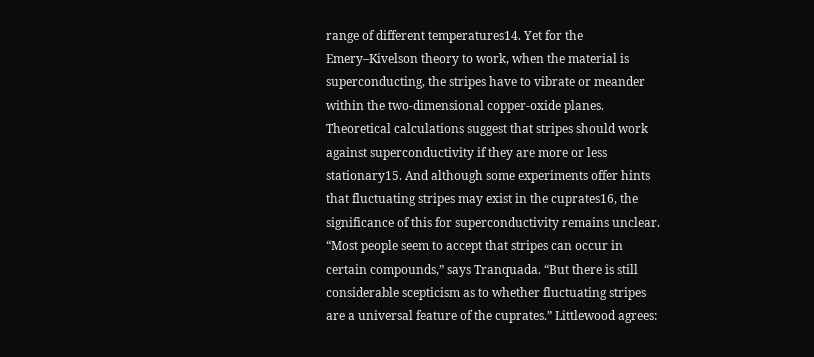range of different temperatures14. Yet for the Emery–Kivelson theory to work, when the material is superconducting, the stripes have to vibrate or meander within the two-dimensional copper-oxide planes. Theoretical calculations suggest that stripes should work against superconductivity if they are more or less stationary15. And although some experiments offer hints that fluctuating stripes may exist in the cuprates16, the significance of this for superconductivity remains unclear. “Most people seem to accept that stripes can occur in certain compounds,” says Tranquada. “But there is still considerable scepticism as to whether fluctuating stripes are a universal feature of the cuprates.” Littlewood agrees: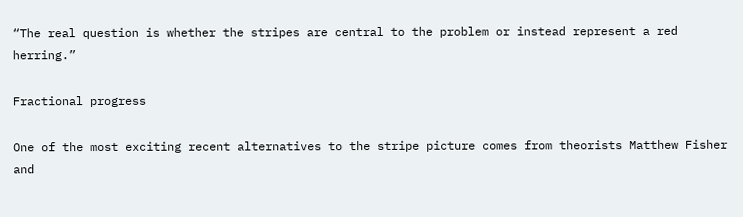“The real question is whether the stripes are central to the problem or instead represent a red herring.”

Fractional progress

One of the most exciting recent alternatives to the stripe picture comes from theorists Matthew Fisher and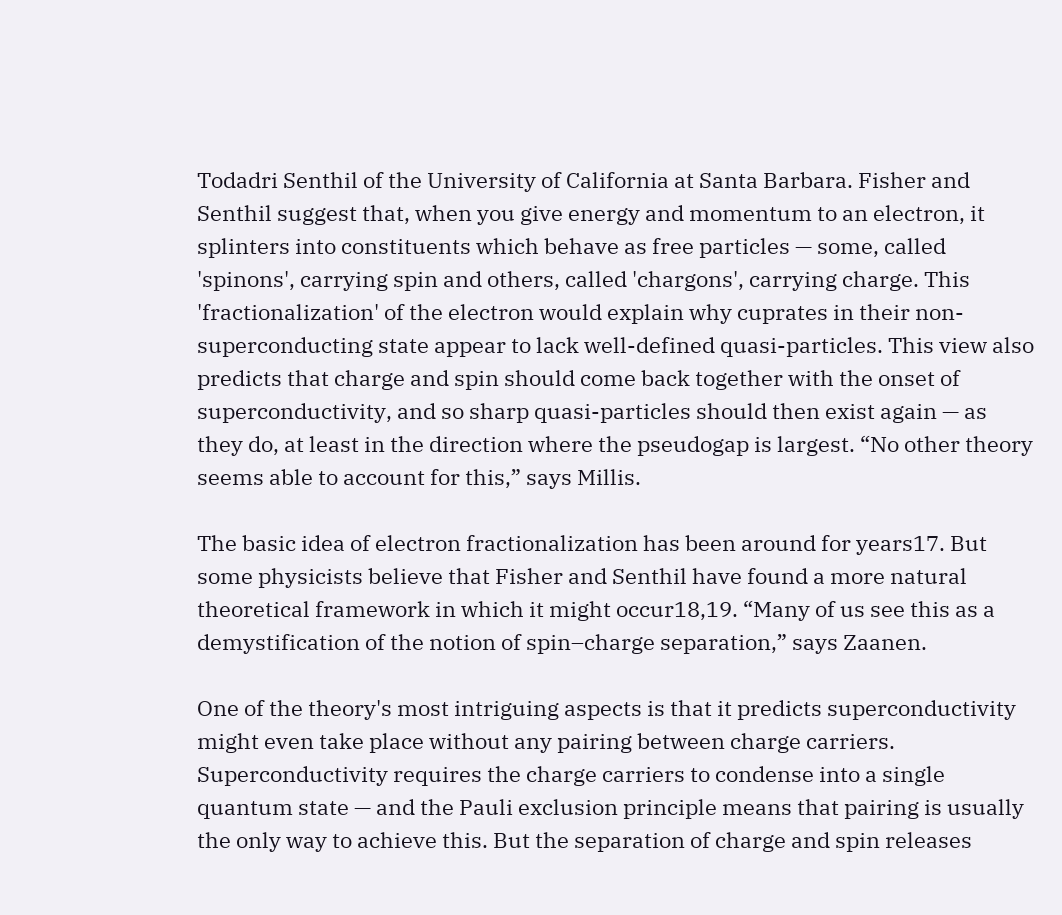Todadri Senthil of the University of California at Santa Barbara. Fisher and Senthil suggest that, when you give energy and momentum to an electron, it splinters into constituents which behave as free particles — some, called 'spinons', carrying spin and others, called 'chargons', carrying charge. This 'fractionalization' of the electron would explain why cuprates in their non-superconducting state appear to lack well-defined quasi-particles. This view also predicts that charge and spin should come back together with the onset of superconductivity, and so sharp quasi-particles should then exist again — as they do, at least in the direction where the pseudogap is largest. “No other theory seems able to account for this,” says Millis.

The basic idea of electron fractionalization has been around for years17. But some physicists believe that Fisher and Senthil have found a more natural theoretical framework in which it might occur18,19. “Many of us see this as a demystification of the notion of spin–charge separation,” says Zaanen.

One of the theory's most intriguing aspects is that it predicts superconductivity might even take place without any pairing between charge carriers. Superconductivity requires the charge carriers to condense into a single quantum state — and the Pauli exclusion principle means that pairing is usually the only way to achieve this. But the separation of charge and spin releases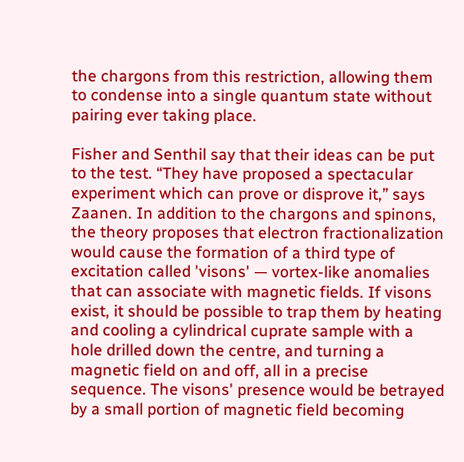the chargons from this restriction, allowing them to condense into a single quantum state without pairing ever taking place.

Fisher and Senthil say that their ideas can be put to the test. “They have proposed a spectacular experiment which can prove or disprove it,” says Zaanen. In addition to the chargons and spinons, the theory proposes that electron fractionalization would cause the formation of a third type of excitation called 'visons' — vortex-like anomalies that can associate with magnetic fields. If visons exist, it should be possible to trap them by heating and cooling a cylindrical cuprate sample with a hole drilled down the centre, and turning a magnetic field on and off, all in a precise sequence. The visons' presence would be betrayed by a small portion of magnetic field becoming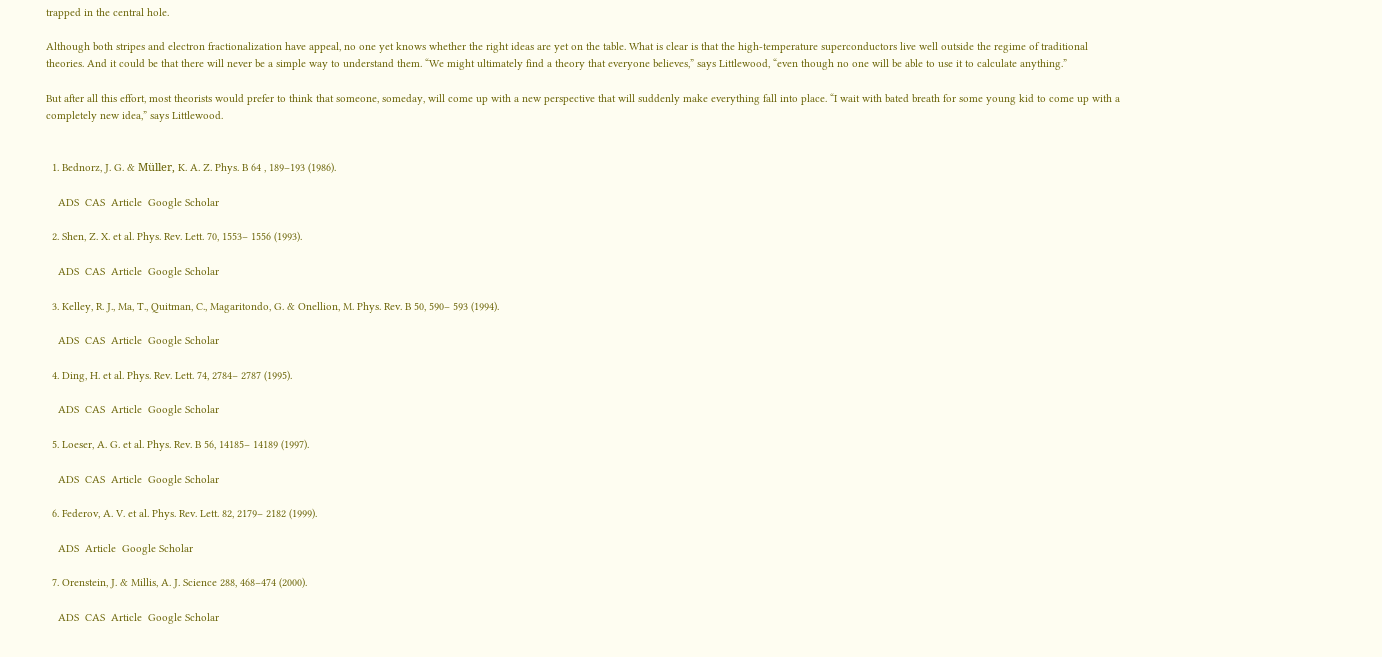trapped in the central hole.

Although both stripes and electron fractionalization have appeal, no one yet knows whether the right ideas are yet on the table. What is clear is that the high-temperature superconductors live well outside the regime of traditional theories. And it could be that there will never be a simple way to understand them. “We might ultimately find a theory that everyone believes,” says Littlewood, “even though no one will be able to use it to calculate anything.”

But after all this effort, most theorists would prefer to think that someone, someday, will come up with a new perspective that will suddenly make everything fall into place. “I wait with bated breath for some young kid to come up with a completely new idea,” says Littlewood.


  1. Bednorz, J. G. & Müller, K. A. Z. Phys. B 64 , 189–193 (1986).

    ADS  CAS  Article  Google Scholar

  2. Shen, Z. X. et al. Phys. Rev. Lett. 70, 1553– 1556 (1993).

    ADS  CAS  Article  Google Scholar

  3. Kelley, R. J., Ma, T., Quitman, C., Magaritondo, G. & Onellion, M. Phys. Rev. B 50, 590– 593 (1994).

    ADS  CAS  Article  Google Scholar

  4. Ding, H. et al. Phys. Rev. Lett. 74, 2784– 2787 (1995).

    ADS  CAS  Article  Google Scholar

  5. Loeser, A. G. et al. Phys. Rev. B 56, 14185– 14189 (1997).

    ADS  CAS  Article  Google Scholar

  6. Federov, A. V. et al. Phys. Rev. Lett. 82, 2179– 2182 (1999).

    ADS  Article  Google Scholar

  7. Orenstein, J. & Millis, A. J. Science 288, 468–474 (2000).

    ADS  CAS  Article  Google Scholar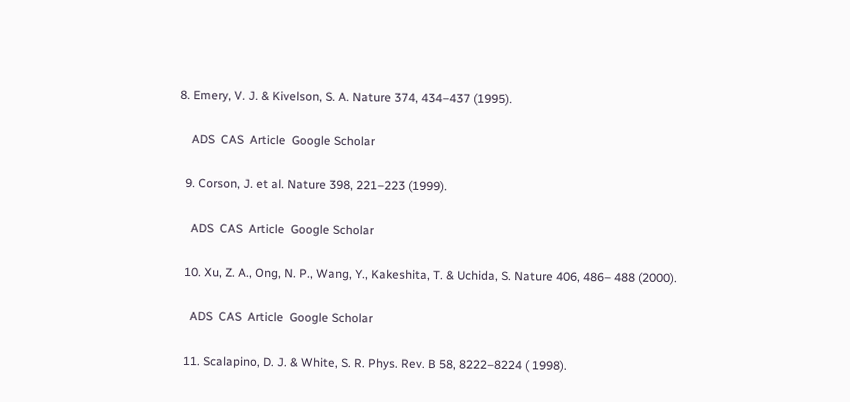8. Emery, V. J. & Kivelson, S. A. Nature 374, 434–437 (1995).

    ADS  CAS  Article  Google Scholar

  9. Corson, J. et al. Nature 398, 221–223 (1999).

    ADS  CAS  Article  Google Scholar

  10. Xu, Z. A., Ong, N. P., Wang, Y., Kakeshita, T. & Uchida, S. Nature 406, 486– 488 (2000).

    ADS  CAS  Article  Google Scholar

  11. Scalapino, D. J. & White, S. R. Phys. Rev. B 58, 8222–8224 ( 1998).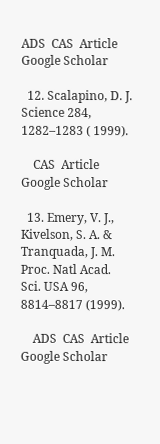ADS  CAS  Article  Google Scholar

  12. Scalapino, D. J. Science 284, 1282–1283 ( 1999).

    CAS  Article  Google Scholar

  13. Emery, V. J., Kivelson, S. A. & Tranquada, J. M. Proc. Natl Acad. Sci. USA 96, 8814–8817 (1999).

    ADS  CAS  Article  Google Scholar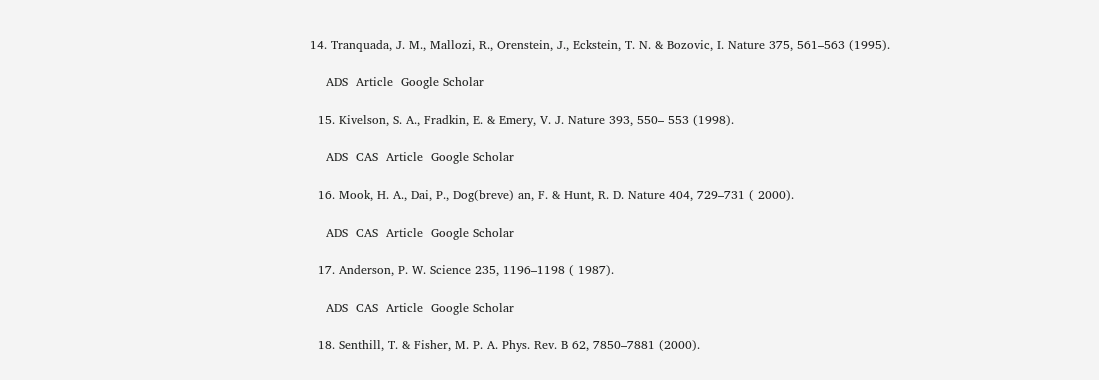14. Tranquada, J. M., Mallozi, R., Orenstein, J., Eckstein, T. N. & Bozovic, I. Nature 375, 561–563 (1995).

    ADS  Article  Google Scholar

  15. Kivelson, S. A., Fradkin, E. & Emery, V. J. Nature 393, 550– 553 (1998).

    ADS  CAS  Article  Google Scholar

  16. Mook, H. A., Dai, P., Dog(breve) an, F. & Hunt, R. D. Nature 404, 729–731 ( 2000).

    ADS  CAS  Article  Google Scholar

  17. Anderson, P. W. Science 235, 1196–1198 ( 1987).

    ADS  CAS  Article  Google Scholar

  18. Senthill, T. & Fisher, M. P. A. Phys. Rev. B 62, 7850–7881 (2000).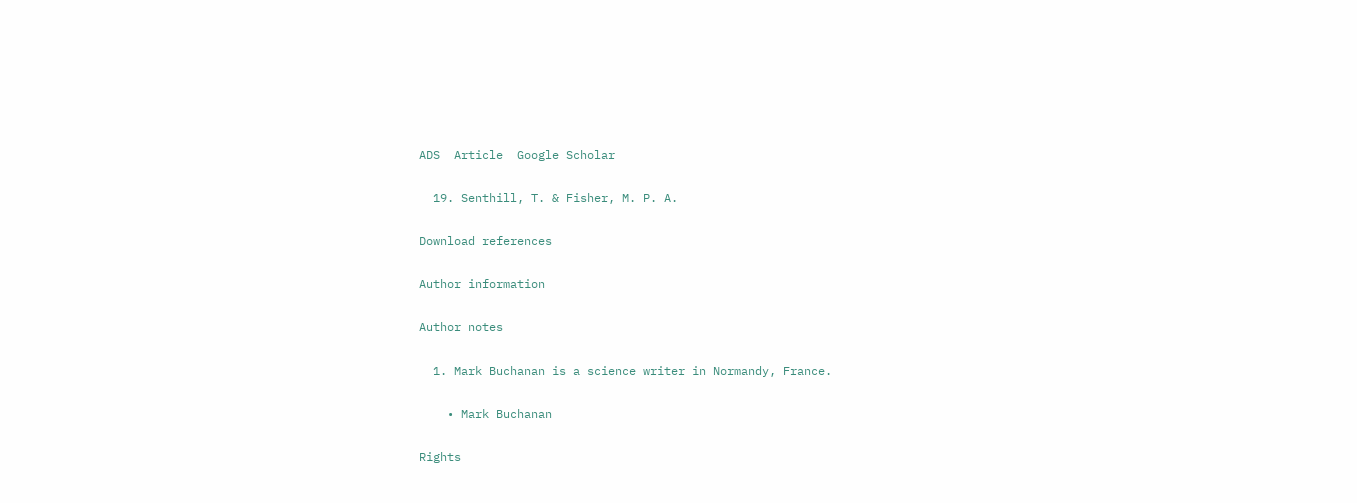ADS  Article  Google Scholar

  19. Senthill, T. & Fisher, M. P. A.

Download references

Author information

Author notes

  1. Mark Buchanan is a science writer in Normandy, France.

    • Mark Buchanan

Rights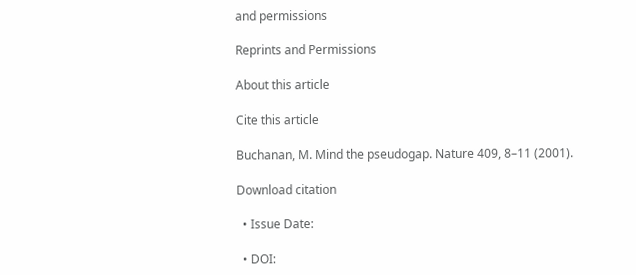and permissions

Reprints and Permissions

About this article

Cite this article

Buchanan, M. Mind the pseudogap. Nature 409, 8–11 (2001).

Download citation

  • Issue Date:

  • DOI: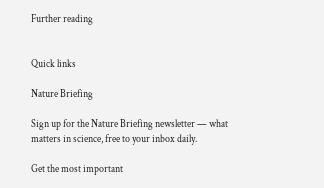Further reading


Quick links

Nature Briefing

Sign up for the Nature Briefing newsletter — what matters in science, free to your inbox daily.

Get the most important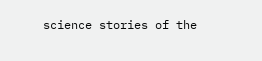science stories of the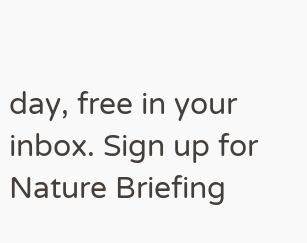day, free in your inbox. Sign up for Nature Briefing